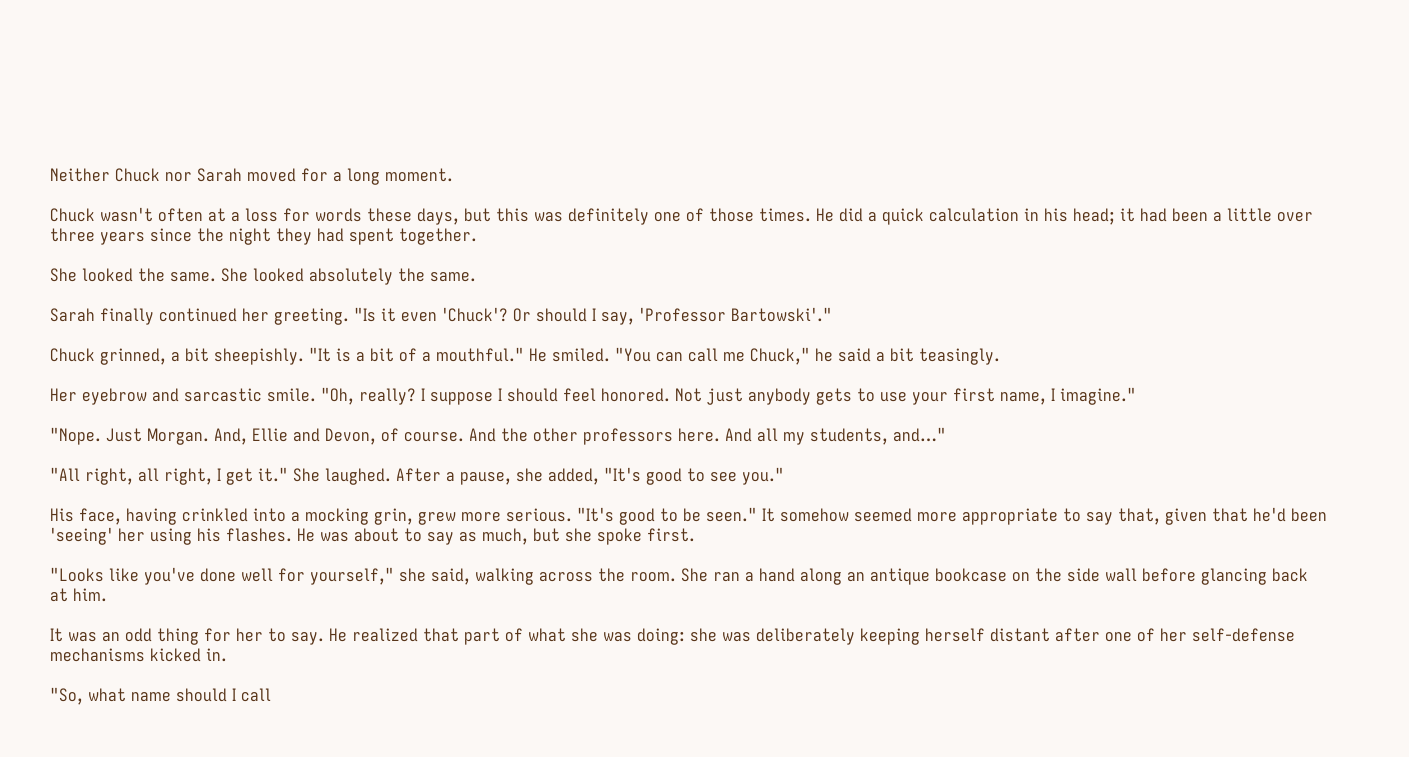Neither Chuck nor Sarah moved for a long moment.

Chuck wasn't often at a loss for words these days, but this was definitely one of those times. He did a quick calculation in his head; it had been a little over three years since the night they had spent together.

She looked the same. She looked absolutely the same.

Sarah finally continued her greeting. "Is it even 'Chuck'? Or should I say, 'Professor Bartowski'."

Chuck grinned, a bit sheepishly. "It is a bit of a mouthful." He smiled. "You can call me Chuck," he said a bit teasingly.

Her eyebrow and sarcastic smile. "Oh, really? I suppose I should feel honored. Not just anybody gets to use your first name, I imagine."

"Nope. Just Morgan. And, Ellie and Devon, of course. And the other professors here. And all my students, and…"

"All right, all right, I get it." She laughed. After a pause, she added, "It's good to see you."

His face, having crinkled into a mocking grin, grew more serious. "It's good to be seen." It somehow seemed more appropriate to say that, given that he'd been 'seeing' her using his flashes. He was about to say as much, but she spoke first.

"Looks like you've done well for yourself," she said, walking across the room. She ran a hand along an antique bookcase on the side wall before glancing back at him.

It was an odd thing for her to say. He realized that part of what she was doing: she was deliberately keeping herself distant after one of her self-defense mechanisms kicked in.

"So, what name should I call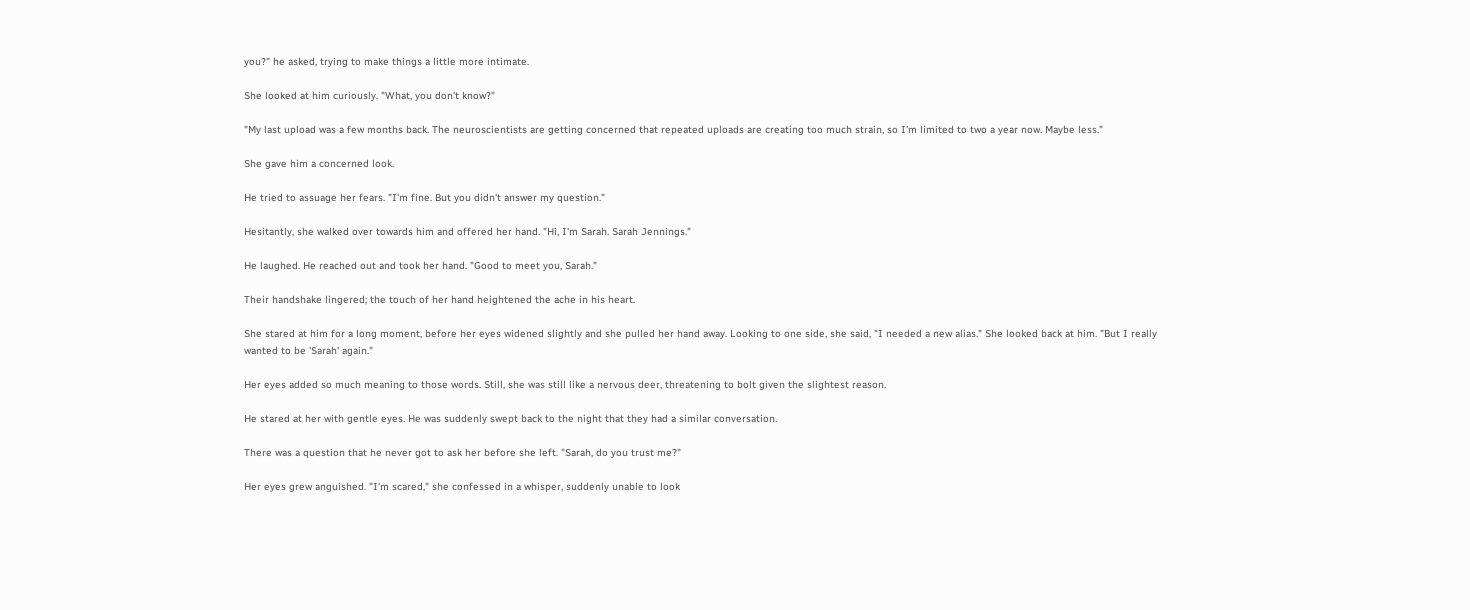you?" he asked, trying to make things a little more intimate.

She looked at him curiously. "What, you don't know?"

"My last upload was a few months back. The neuroscientists are getting concerned that repeated uploads are creating too much strain, so I'm limited to two a year now. Maybe less."

She gave him a concerned look.

He tried to assuage her fears. "I'm fine. But you didn't answer my question."

Hesitantly, she walked over towards him and offered her hand. "Hi, I'm Sarah. Sarah Jennings."

He laughed. He reached out and took her hand. "Good to meet you, Sarah."

Their handshake lingered; the touch of her hand heightened the ache in his heart.

She stared at him for a long moment, before her eyes widened slightly and she pulled her hand away. Looking to one side, she said, "I needed a new alias." She looked back at him. "But I really wanted to be 'Sarah' again."

Her eyes added so much meaning to those words. Still, she was still like a nervous deer, threatening to bolt given the slightest reason.

He stared at her with gentle eyes. He was suddenly swept back to the night that they had a similar conversation.

There was a question that he never got to ask her before she left. "Sarah, do you trust me?"

Her eyes grew anguished. "I'm scared," she confessed in a whisper, suddenly unable to look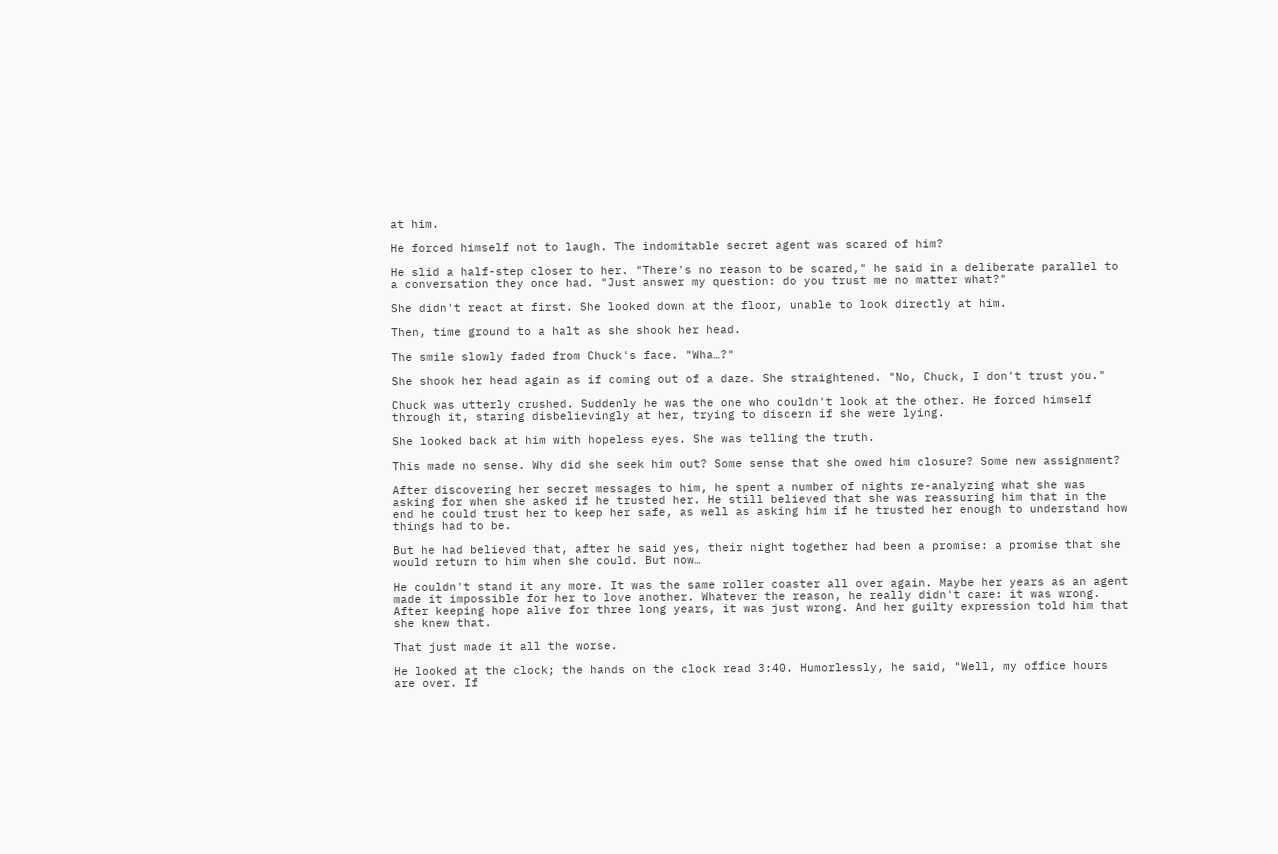at him.

He forced himself not to laugh. The indomitable secret agent was scared of him?

He slid a half-step closer to her. "There's no reason to be scared," he said in a deliberate parallel to a conversation they once had. "Just answer my question: do you trust me no matter what?"

She didn't react at first. She looked down at the floor, unable to look directly at him.

Then, time ground to a halt as she shook her head.

The smile slowly faded from Chuck's face. "Wha…?"

She shook her head again as if coming out of a daze. She straightened. "No, Chuck, I don't trust you."

Chuck was utterly crushed. Suddenly he was the one who couldn't look at the other. He forced himself through it, staring disbelievingly at her, trying to discern if she were lying.

She looked back at him with hopeless eyes. She was telling the truth.

This made no sense. Why did she seek him out? Some sense that she owed him closure? Some new assignment?

After discovering her secret messages to him, he spent a number of nights re-analyzing what she was asking for when she asked if he trusted her. He still believed that she was reassuring him that in the end he could trust her to keep her safe, as well as asking him if he trusted her enough to understand how things had to be.

But he had believed that, after he said yes, their night together had been a promise: a promise that she would return to him when she could. But now…

He couldn't stand it any more. It was the same roller coaster all over again. Maybe her years as an agent made it impossible for her to love another. Whatever the reason, he really didn't care: it was wrong. After keeping hope alive for three long years, it was just wrong. And her guilty expression told him that she knew that.

That just made it all the worse.

He looked at the clock; the hands on the clock read 3:40. Humorlessly, he said, "Well, my office hours are over. If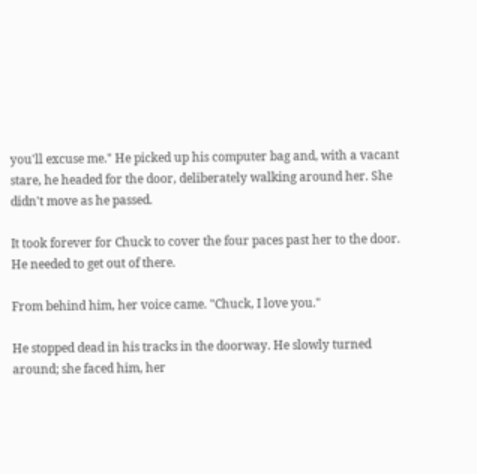you'll excuse me." He picked up his computer bag and, with a vacant stare, he headed for the door, deliberately walking around her. She didn't move as he passed.

It took forever for Chuck to cover the four paces past her to the door. He needed to get out of there.

From behind him, her voice came. "Chuck, I love you."

He stopped dead in his tracks in the doorway. He slowly turned around; she faced him, her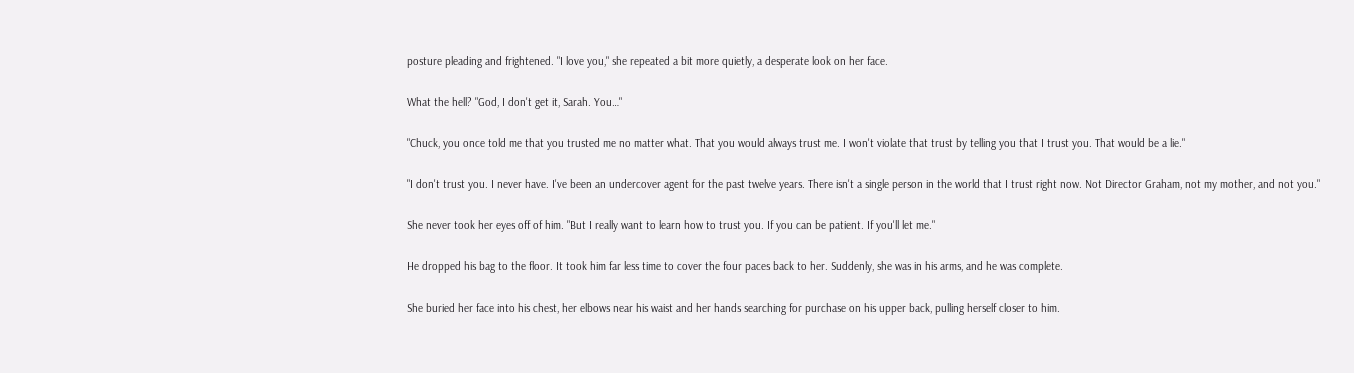posture pleading and frightened. "I love you," she repeated a bit more quietly, a desperate look on her face.

What the hell? "God, I don't get it, Sarah. You…"

"Chuck, you once told me that you trusted me no matter what. That you would always trust me. I won't violate that trust by telling you that I trust you. That would be a lie."

"I don't trust you. I never have. I've been an undercover agent for the past twelve years. There isn't a single person in the world that I trust right now. Not Director Graham, not my mother, and not you."

She never took her eyes off of him. "But I really want to learn how to trust you. If you can be patient. If you'll let me."

He dropped his bag to the floor. It took him far less time to cover the four paces back to her. Suddenly, she was in his arms, and he was complete.

She buried her face into his chest, her elbows near his waist and her hands searching for purchase on his upper back, pulling herself closer to him.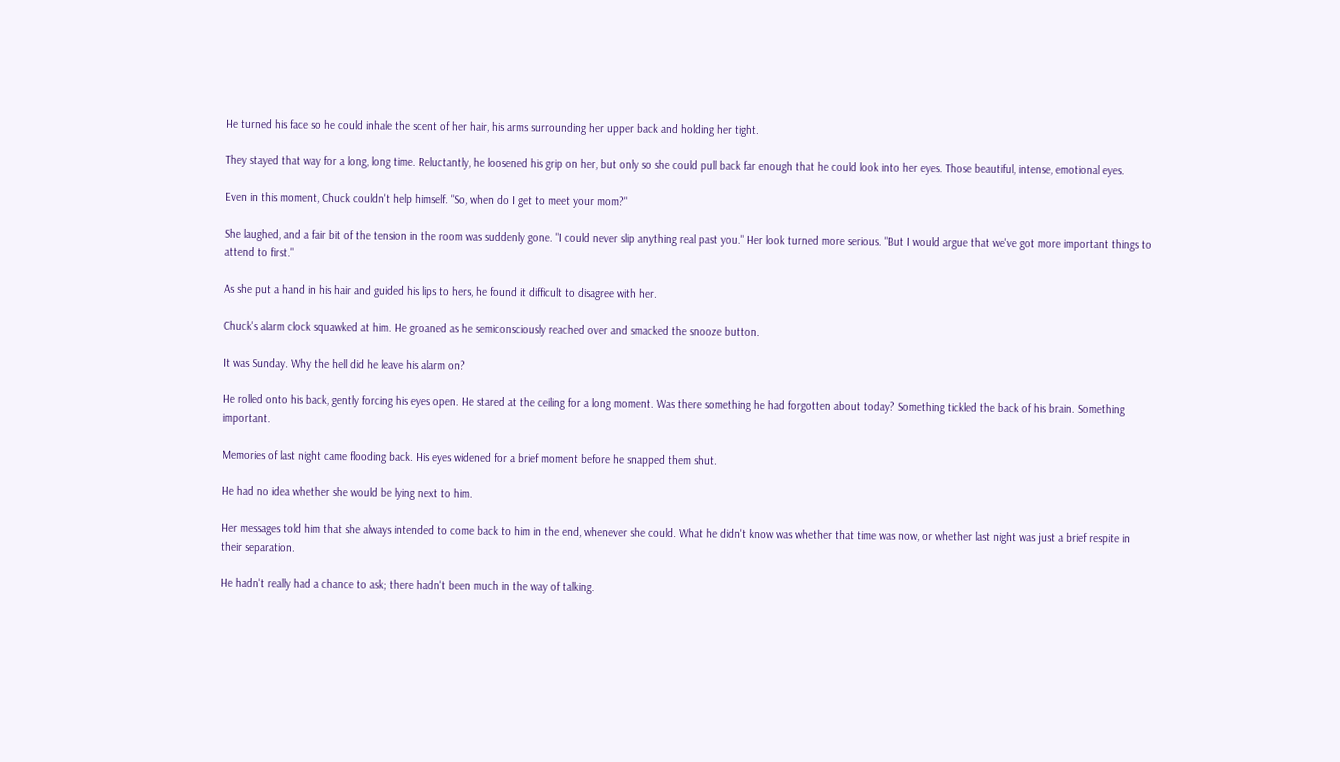He turned his face so he could inhale the scent of her hair, his arms surrounding her upper back and holding her tight.

They stayed that way for a long, long time. Reluctantly, he loosened his grip on her, but only so she could pull back far enough that he could look into her eyes. Those beautiful, intense, emotional eyes.

Even in this moment, Chuck couldn't help himself. "So, when do I get to meet your mom?"

She laughed, and a fair bit of the tension in the room was suddenly gone. "I could never slip anything real past you." Her look turned more serious. "But I would argue that we've got more important things to attend to first."

As she put a hand in his hair and guided his lips to hers, he found it difficult to disagree with her.

Chuck's alarm clock squawked at him. He groaned as he semiconsciously reached over and smacked the snooze button.

It was Sunday. Why the hell did he leave his alarm on?

He rolled onto his back, gently forcing his eyes open. He stared at the ceiling for a long moment. Was there something he had forgotten about today? Something tickled the back of his brain. Something important.

Memories of last night came flooding back. His eyes widened for a brief moment before he snapped them shut.

He had no idea whether she would be lying next to him.

Her messages told him that she always intended to come back to him in the end, whenever she could. What he didn't know was whether that time was now, or whether last night was just a brief respite in their separation.

He hadn't really had a chance to ask; there hadn't been much in the way of talking.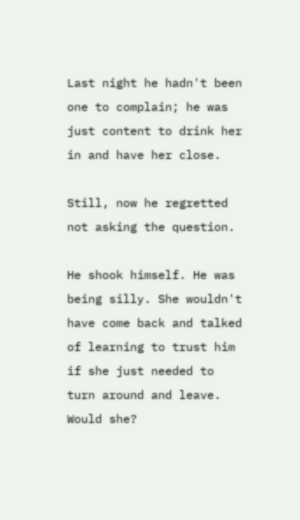Last night he hadn't been one to complain; he was just content to drink her in and have her close.

Still, now he regretted not asking the question.

He shook himself. He was being silly. She wouldn't have come back and talked of learning to trust him if she just needed to turn around and leave. Would she?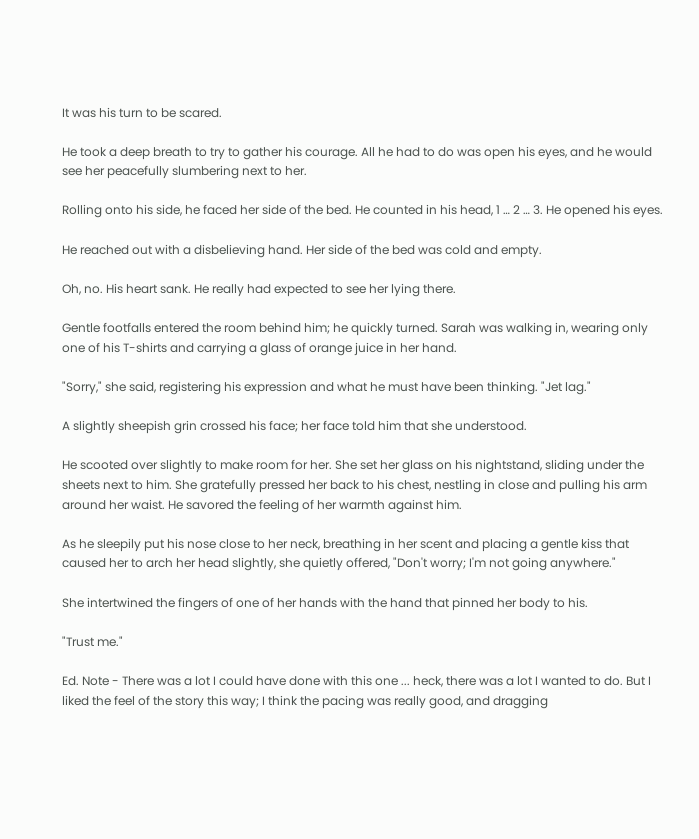It was his turn to be scared.

He took a deep breath to try to gather his courage. All he had to do was open his eyes, and he would see her peacefully slumbering next to her.

Rolling onto his side, he faced her side of the bed. He counted in his head, 1 … 2 … 3. He opened his eyes.

He reached out with a disbelieving hand. Her side of the bed was cold and empty.

Oh, no. His heart sank. He really had expected to see her lying there.

Gentle footfalls entered the room behind him; he quickly turned. Sarah was walking in, wearing only one of his T-shirts and carrying a glass of orange juice in her hand.

"Sorry," she said, registering his expression and what he must have been thinking. "Jet lag."

A slightly sheepish grin crossed his face; her face told him that she understood.

He scooted over slightly to make room for her. She set her glass on his nightstand, sliding under the sheets next to him. She gratefully pressed her back to his chest, nestling in close and pulling his arm around her waist. He savored the feeling of her warmth against him.

As he sleepily put his nose close to her neck, breathing in her scent and placing a gentle kiss that caused her to arch her head slightly, she quietly offered, "Don't worry; I'm not going anywhere."

She intertwined the fingers of one of her hands with the hand that pinned her body to his.

"Trust me."

Ed. Note - There was a lot I could have done with this one ... heck, there was a lot I wanted to do. But I liked the feel of the story this way; I think the pacing was really good, and dragging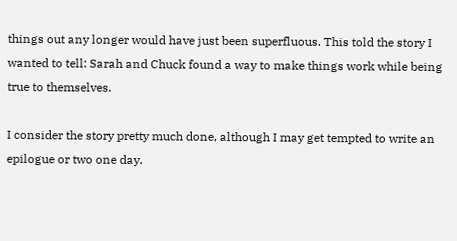things out any longer would have just been superfluous. This told the story I wanted to tell: Sarah and Chuck found a way to make things work while being true to themselves.

I consider the story pretty much done, although I may get tempted to write an epilogue or two one day.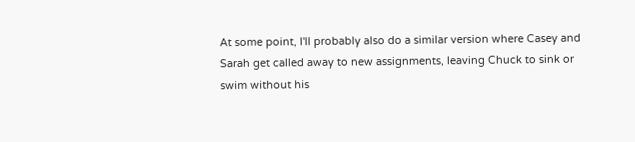At some point, I'll probably also do a similar version where Casey and Sarah get called away to new assignments, leaving Chuck to sink or swim without his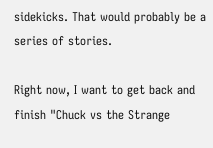sidekicks. That would probably be a series of stories.

Right now, I want to get back and finish "Chuck vs the Strange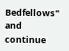Bedfellows" and continue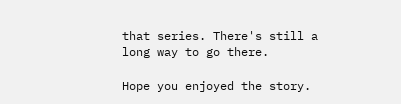that series. There's still a long way to go there.

Hope you enjoyed the story.